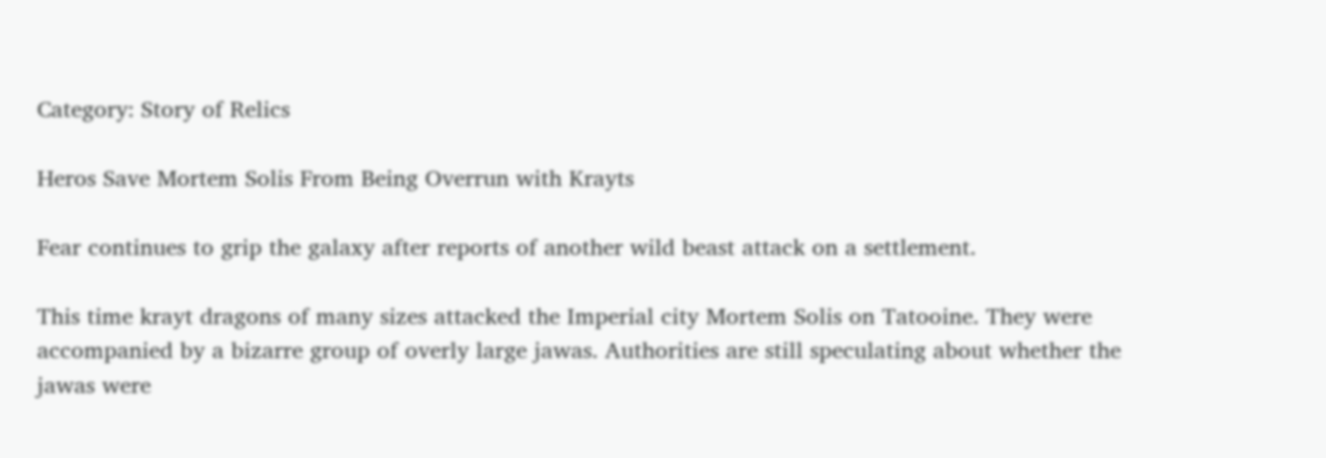Category: Story of Relics

Heros Save Mortem Solis From Being Overrun with Krayts

Fear continues to grip the galaxy after reports of another wild beast attack on a settlement.

This time krayt dragons of many sizes attacked the Imperial city Mortem Solis on Tatooine. They were accompanied by a bizarre group of overly large jawas. Authorities are still speculating about whether the jawas were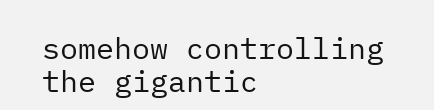somehow controlling the gigantic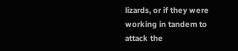lizards, or if they were working in tandem to attack the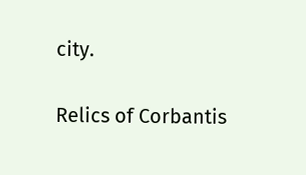city.

Relics of Corbantis